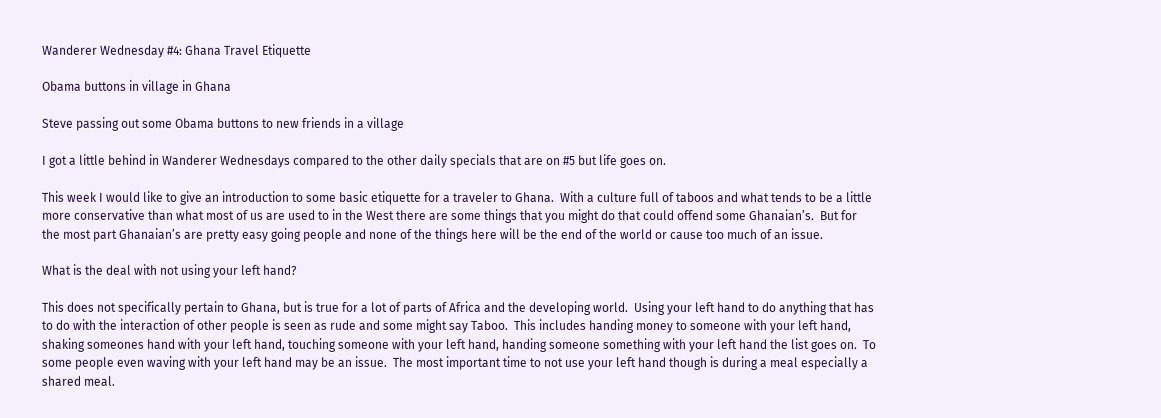Wanderer Wednesday #4: Ghana Travel Etiquette

Obama buttons in village in Ghana

Steve passing out some Obama buttons to new friends in a village

I got a little behind in Wanderer Wednesdays compared to the other daily specials that are on #5 but life goes on.

This week I would like to give an introduction to some basic etiquette for a traveler to Ghana.  With a culture full of taboos and what tends to be a little more conservative than what most of us are used to in the West there are some things that you might do that could offend some Ghanaian’s.  But for the most part Ghanaian’s are pretty easy going people and none of the things here will be the end of the world or cause too much of an issue.

What is the deal with not using your left hand?

This does not specifically pertain to Ghana, but is true for a lot of parts of Africa and the developing world.  Using your left hand to do anything that has to do with the interaction of other people is seen as rude and some might say Taboo.  This includes handing money to someone with your left hand, shaking someones hand with your left hand, touching someone with your left hand, handing someone something with your left hand the list goes on.  To some people even waving with your left hand may be an issue.  The most important time to not use your left hand though is during a meal especially a shared meal.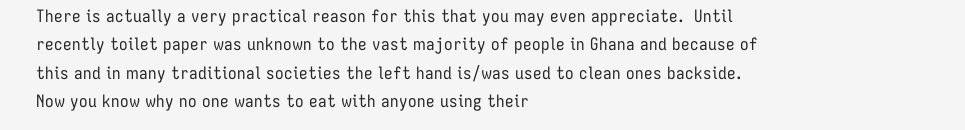There is actually a very practical reason for this that you may even appreciate.  Until recently toilet paper was unknown to the vast majority of people in Ghana and because of this and in many traditional societies the left hand is/was used to clean ones backside.  Now you know why no one wants to eat with anyone using their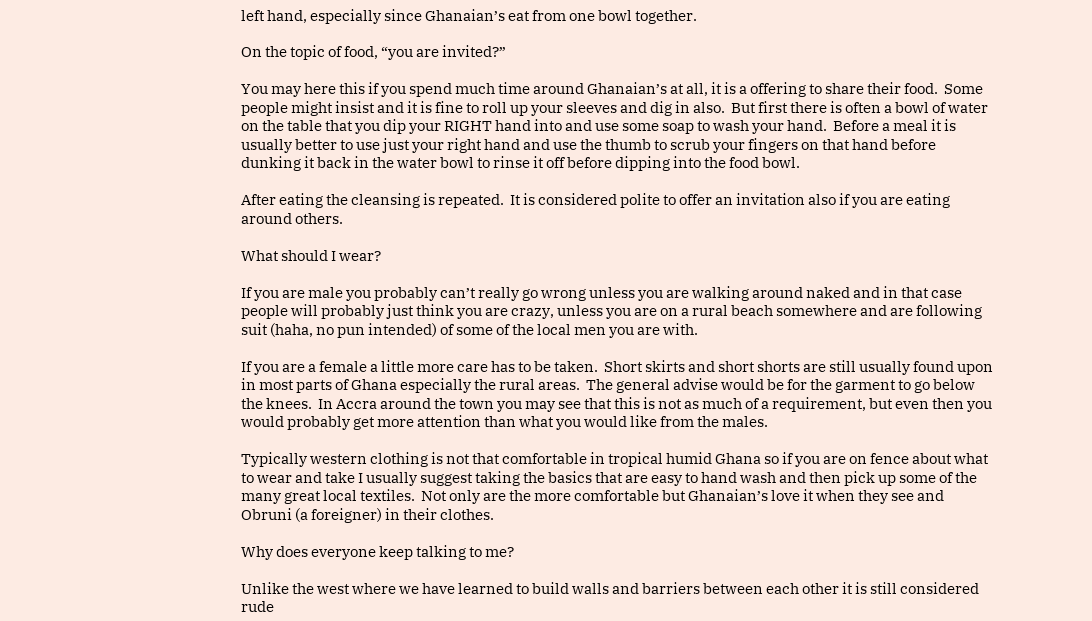left hand, especially since Ghanaian’s eat from one bowl together.

On the topic of food, “you are invited?”

You may here this if you spend much time around Ghanaian’s at all, it is a offering to share their food.  Some people might insist and it is fine to roll up your sleeves and dig in also.  But first there is often a bowl of water on the table that you dip your RIGHT hand into and use some soap to wash your hand.  Before a meal it is usually better to use just your right hand and use the thumb to scrub your fingers on that hand before dunking it back in the water bowl to rinse it off before dipping into the food bowl.

After eating the cleansing is repeated.  It is considered polite to offer an invitation also if you are eating around others.

What should I wear?

If you are male you probably can’t really go wrong unless you are walking around naked and in that case people will probably just think you are crazy, unless you are on a rural beach somewhere and are following suit (haha, no pun intended) of some of the local men you are with.

If you are a female a little more care has to be taken.  Short skirts and short shorts are still usually found upon in most parts of Ghana especially the rural areas.  The general advise would be for the garment to go below the knees.  In Accra around the town you may see that this is not as much of a requirement, but even then you would probably get more attention than what you would like from the males.

Typically western clothing is not that comfortable in tropical humid Ghana so if you are on fence about what to wear and take I usually suggest taking the basics that are easy to hand wash and then pick up some of the many great local textiles.  Not only are the more comfortable but Ghanaian’s love it when they see and Obruni (a foreigner) in their clothes.

Why does everyone keep talking to me?

Unlike the west where we have learned to build walls and barriers between each other it is still considered rude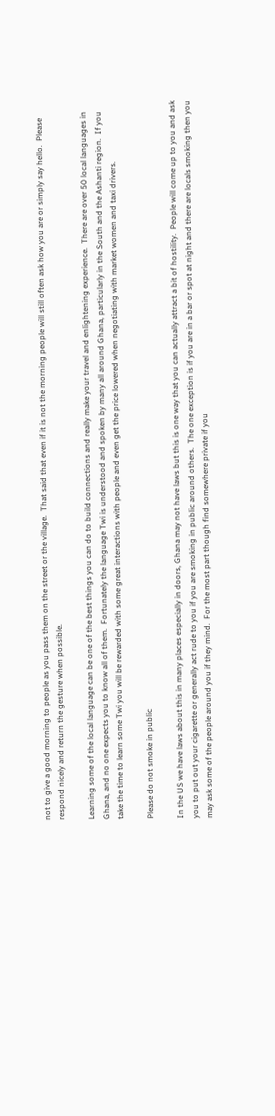not to give a good morning to people as you pass them on the street or the village.  That said that even if it is not the morning people will still often ask how you are or simply say hello.  Please respond nicely and return the gesture when possible.

Learning some of the local language can be one of the best things you can do to build connections and really make your travel and enlightening experience.  There are over 50 local languages in Ghana, and no one expects you to know all of them.  Fortunately the language Twi is understood and spoken by many all around Ghana, particularly in the South and the Ashanti region.  If you take the time to learn some Twi you will be rewarded with some great interactions with people and even get the price lowered when negotiating with market women and taxi drivers.

Please do not smoke in public

In the US we have laws about this in many places especially in doors, Ghana may not have laws but this is one way that you can actually attract a bit of hostility.  People will come up to you and ask you to put out your cigarette or generally act rude to you if you are smoking in public around others.  The one exception is if you are in a bar or spot at night and there are locals smoking then you may ask some of the people around you if they mind.  For the most part though find somewhere private if you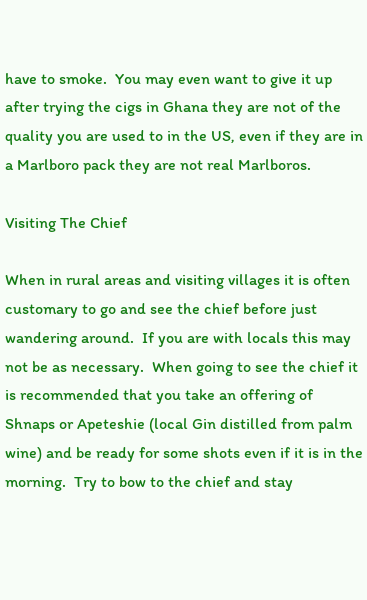have to smoke.  You may even want to give it up after trying the cigs in Ghana they are not of the quality you are used to in the US, even if they are in a Marlboro pack they are not real Marlboros.

Visiting The Chief

When in rural areas and visiting villages it is often customary to go and see the chief before just wandering around.  If you are with locals this may not be as necessary.  When going to see the chief it is recommended that you take an offering of Shnaps or Apeteshie (local Gin distilled from palm wine) and be ready for some shots even if it is in the morning.  Try to bow to the chief and stay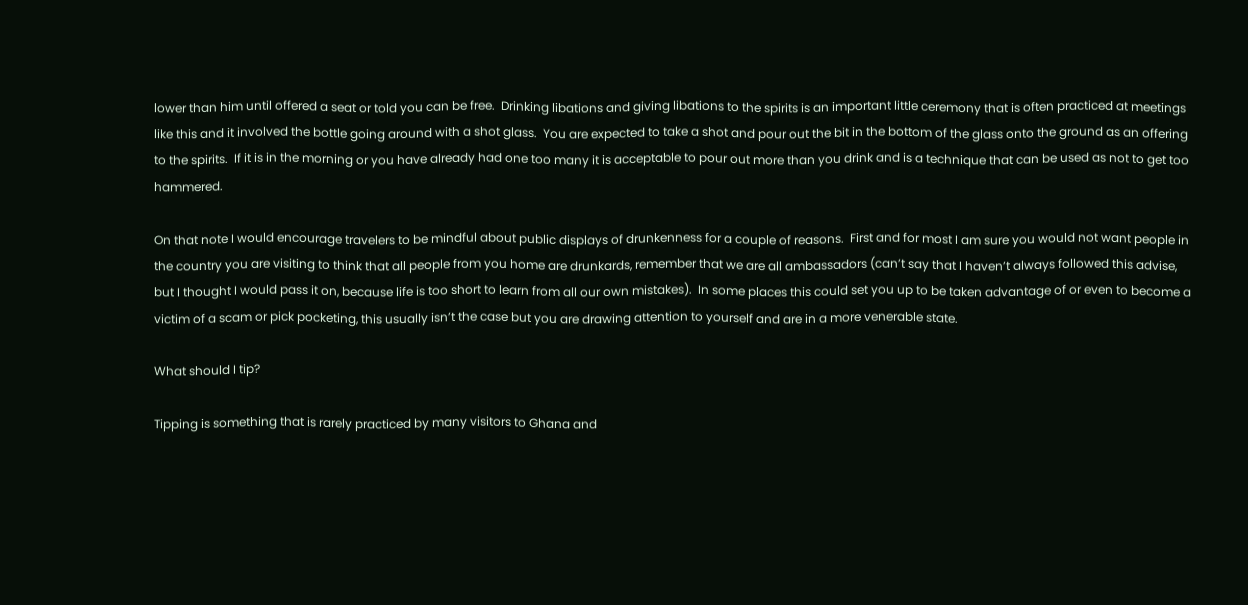lower than him until offered a seat or told you can be free.  Drinking libations and giving libations to the spirits is an important little ceremony that is often practiced at meetings like this and it involved the bottle going around with a shot glass.  You are expected to take a shot and pour out the bit in the bottom of the glass onto the ground as an offering to the spirits.  If it is in the morning or you have already had one too many it is acceptable to pour out more than you drink and is a technique that can be used as not to get too hammered.

On that note I would encourage travelers to be mindful about public displays of drunkenness for a couple of reasons.  First and for most I am sure you would not want people in the country you are visiting to think that all people from you home are drunkards, remember that we are all ambassadors (can’t say that I haven’t always followed this advise, but I thought I would pass it on, because life is too short to learn from all our own mistakes).  In some places this could set you up to be taken advantage of or even to become a victim of a scam or pick pocketing, this usually isn’t the case but you are drawing attention to yourself and are in a more venerable state.

What should I tip?

Tipping is something that is rarely practiced by many visitors to Ghana and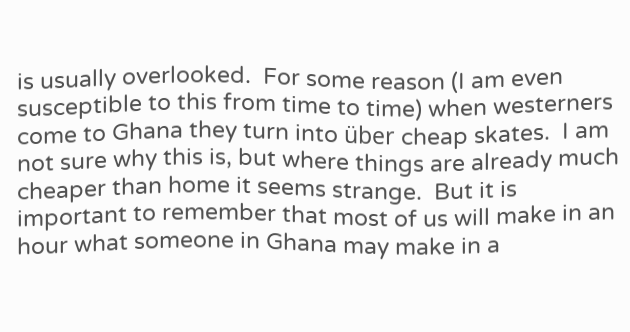is usually overlooked.  For some reason (I am even susceptible to this from time to time) when westerners come to Ghana they turn into über cheap skates.  I am not sure why this is, but where things are already much cheaper than home it seems strange.  But it is important to remember that most of us will make in an hour what someone in Ghana may make in a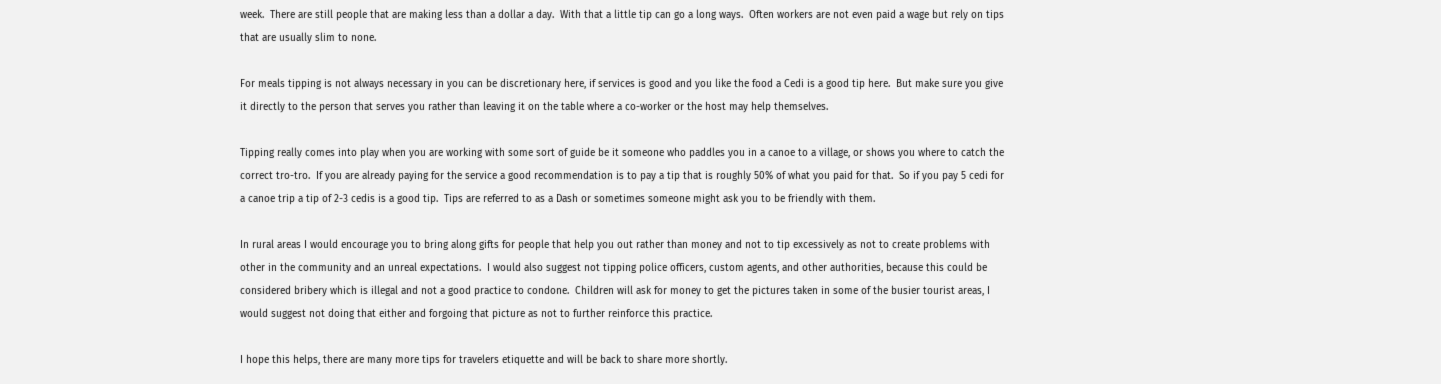week.  There are still people that are making less than a dollar a day.  With that a little tip can go a long ways.  Often workers are not even paid a wage but rely on tips that are usually slim to none.

For meals tipping is not always necessary in you can be discretionary here, if services is good and you like the food a Cedi is a good tip here.  But make sure you give it directly to the person that serves you rather than leaving it on the table where a co-worker or the host may help themselves.

Tipping really comes into play when you are working with some sort of guide be it someone who paddles you in a canoe to a village, or shows you where to catch the correct tro-tro.  If you are already paying for the service a good recommendation is to pay a tip that is roughly 50% of what you paid for that.  So if you pay 5 cedi for a canoe trip a tip of 2-3 cedis is a good tip.  Tips are referred to as a Dash or sometimes someone might ask you to be friendly with them.

In rural areas I would encourage you to bring along gifts for people that help you out rather than money and not to tip excessively as not to create problems with other in the community and an unreal expectations.  I would also suggest not tipping police officers, custom agents, and other authorities, because this could be considered bribery which is illegal and not a good practice to condone.  Children will ask for money to get the pictures taken in some of the busier tourist areas, I would suggest not doing that either and forgoing that picture as not to further reinforce this practice.

I hope this helps, there are many more tips for travelers etiquette and will be back to share more shortly.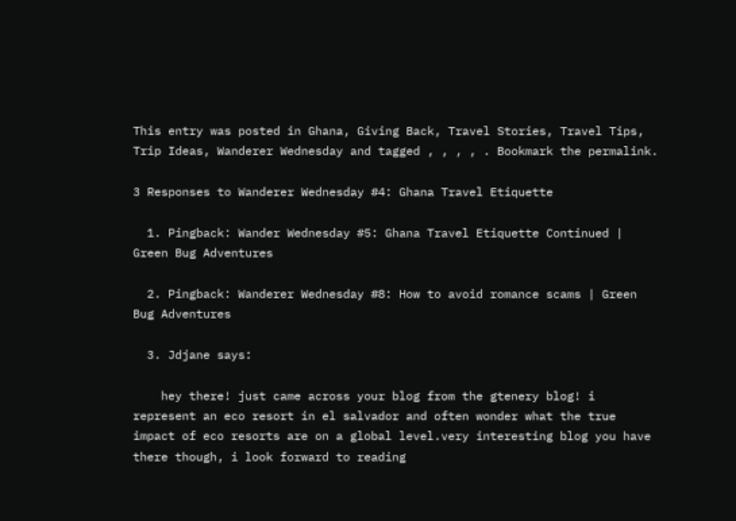This entry was posted in Ghana, Giving Back, Travel Stories, Travel Tips, Trip Ideas, Wanderer Wednesday and tagged , , , , . Bookmark the permalink.

3 Responses to Wanderer Wednesday #4: Ghana Travel Etiquette

  1. Pingback: Wander Wednesday #5: Ghana Travel Etiquette Continued | Green Bug Adventures

  2. Pingback: Wanderer Wednesday #8: How to avoid romance scams | Green Bug Adventures

  3. Jdjane says:

    hey there! just came across your blog from the gtenery blog! i represent an eco resort in el salvador and often wonder what the true impact of eco resorts are on a global level.very interesting blog you have there though, i look forward to reading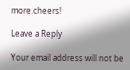more.cheers!

Leave a Reply

Your email address will not be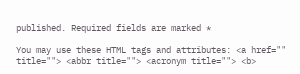published. Required fields are marked *

You may use these HTML tags and attributes: <a href="" title=""> <abbr title=""> <acronym title=""> <b>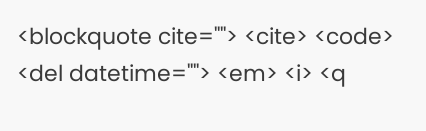<blockquote cite=""> <cite> <code> <del datetime=""> <em> <i> <q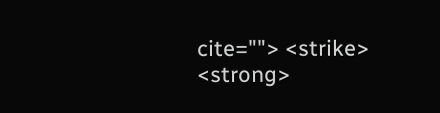cite=""> <strike> <strong>